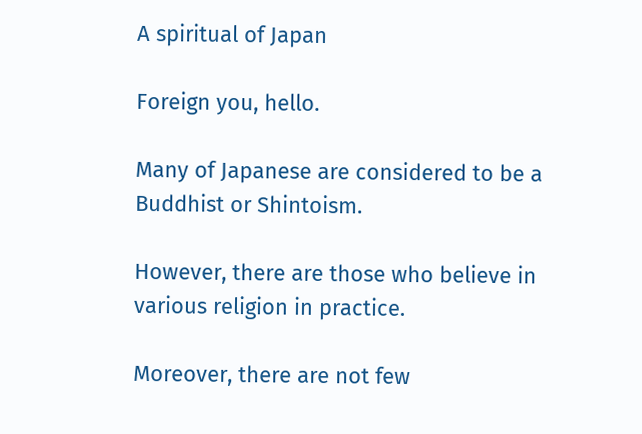A spiritual of Japan

Foreign you, hello.

Many of Japanese are considered to be a Buddhist or Shintoism.

However, there are those who believe in various religion in practice.

Moreover, there are not few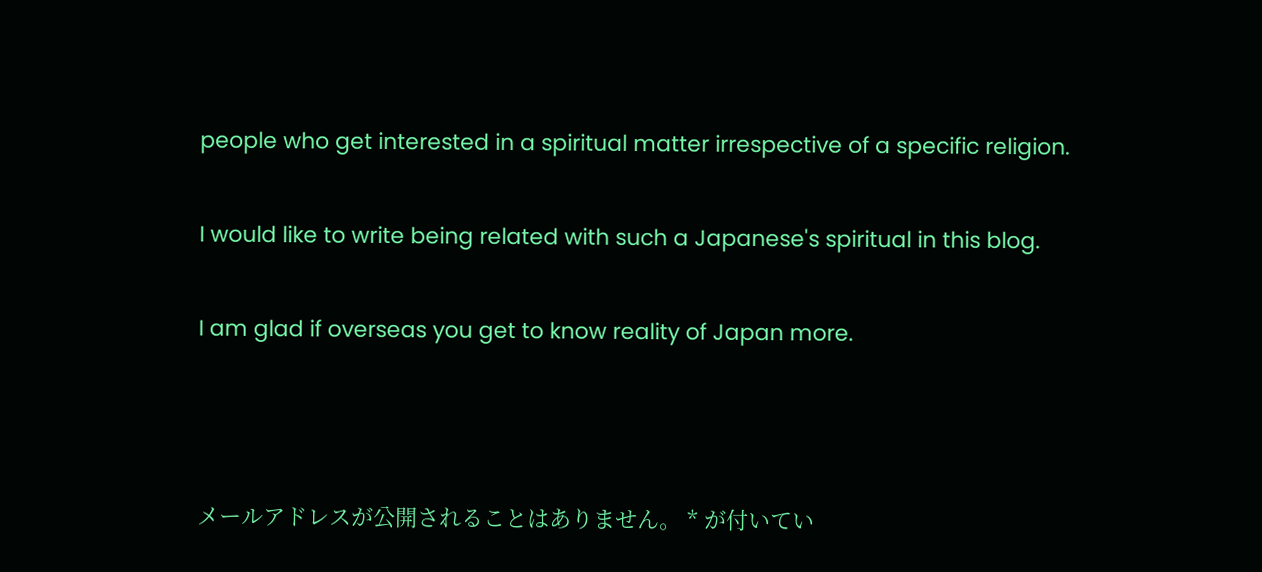people who get interested in a spiritual matter irrespective of a specific religion.

I would like to write being related with such a Japanese's spiritual in this blog.

I am glad if overseas you get to know reality of Japan more.



メールアドレスが公開されることはありません。 * が付いてい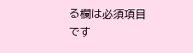る欄は必須項目です